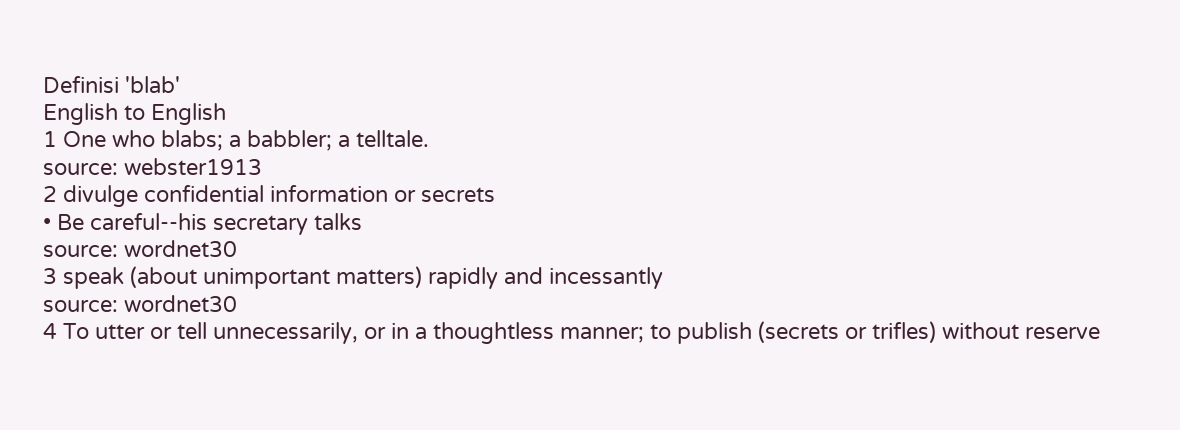Definisi 'blab'
English to English
1 One who blabs; a babbler; a telltale.
source: webster1913
2 divulge confidential information or secrets
• Be careful--his secretary talks
source: wordnet30
3 speak (about unimportant matters) rapidly and incessantly
source: wordnet30
4 To utter or tell unnecessarily, or in a thoughtless manner; to publish (secrets or trifles) without reserve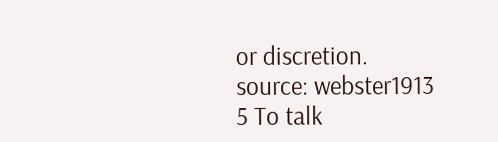or discretion.
source: webster1913
5 To talk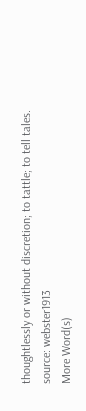thoughtlessly or without discretion; to tattle; to tell tales.
source: webster1913
More Word(s)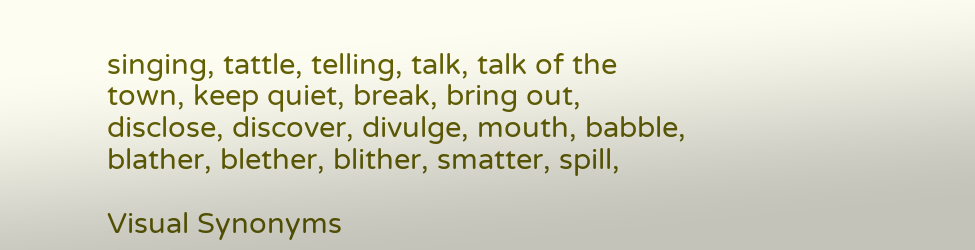singing, tattle, telling, talk, talk of the town, keep quiet, break, bring out, disclose, discover, divulge, mouth, babble, blather, blether, blither, smatter, spill,

Visual Synonyms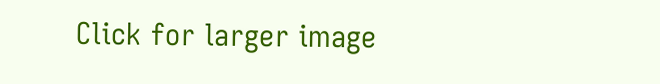Click for larger image